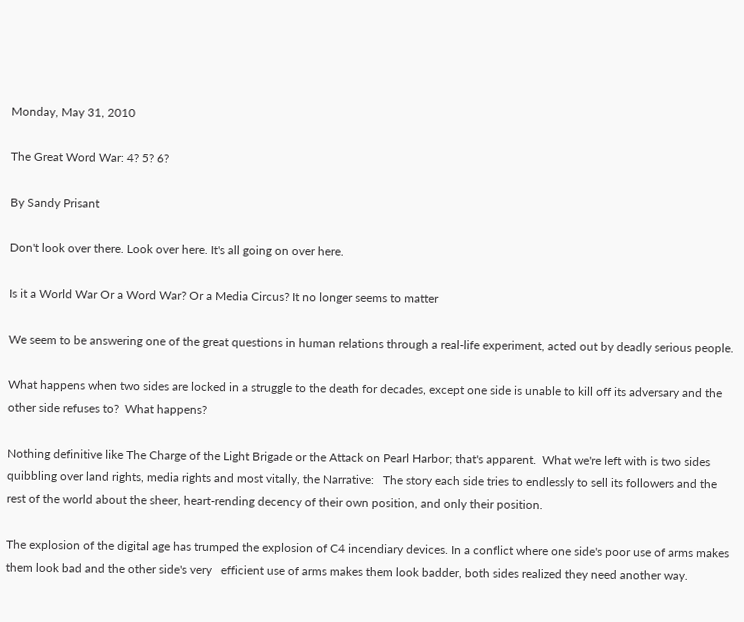Monday, May 31, 2010

The Great Word War: 4? 5? 6?

By Sandy Prisant

Don't look over there. Look over here. It's all going on over here.

Is it a World War Or a Word War? Or a Media Circus? It no longer seems to matter

We seem to be answering one of the great questions in human relations through a real-life experiment, acted out by deadly serious people.

What happens when two sides are locked in a struggle to the death for decades, except one side is unable to kill off its adversary and the other side refuses to?  What happens?

Nothing definitive like The Charge of the Light Brigade or the Attack on Pearl Harbor; that's apparent.  What we're left with is two sides quibbling over land rights, media rights and most vitally, the Narrative:   The story each side tries to endlessly to sell its followers and the rest of the world about the sheer, heart-rending decency of their own position, and only their position.

The explosion of the digital age has trumped the explosion of C4 incendiary devices. In a conflict where one side's poor use of arms makes them look bad and the other side's very   efficient use of arms makes them look badder, both sides realized they need another way.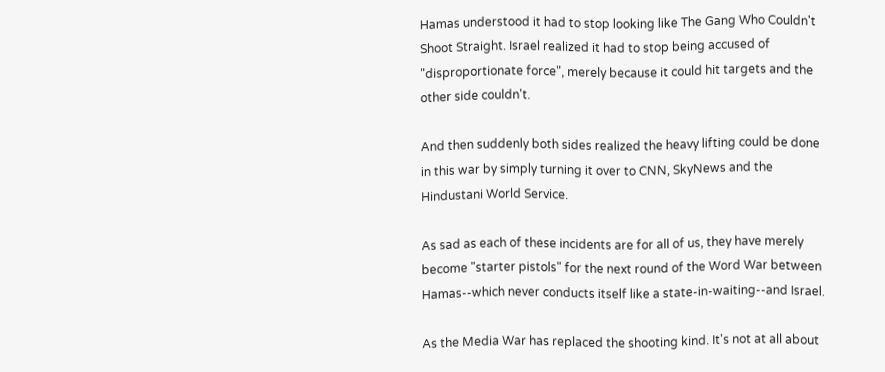Hamas understood it had to stop looking like The Gang Who Couldn't Shoot Straight. Israel realized it had to stop being accused of "disproportionate force", merely because it could hit targets and the other side couldn't.

And then suddenly both sides realized the heavy lifting could be done in this war by simply turning it over to CNN, SkyNews and the Hindustani World Service.

As sad as each of these incidents are for all of us, they have merely become "starter pistols" for the next round of the Word War between Hamas--which never conducts itself like a state-in-waiting--and Israel.

As the Media War has replaced the shooting kind. It's not at all about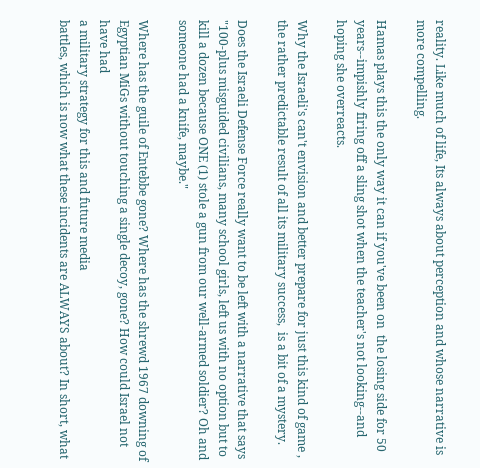reality. Like much of life, Its always about perception and whose narrative is more compelling.

Hamas plays this the only way it can if you've been on  the losing side for 50 years--impishly firing off a sling shot when the teacher's not looking--and hoping she overreacts.

Why the Israeli's can't envision and better prepare for just this kind of game , the rather predictable result of all its military success,  is a bit of a mystery.

Does the Israeli Defense Force really want to be left with a narrative that says "100-plus misguided civilians, many school girls, left us with no option but to kill a dozen because ONE (1) stole a gun from our well-armed soldier? Oh and someone had a knife, maybe."

Where has the guile of Entebbe gone? Where has the shrewd 1967 downing of Egyptian MiGs without touching a single decoy, gone? How could Israel not have had
a military strategy for this and future media
battles, which is now what these incidents are ALWAYS about? In short, what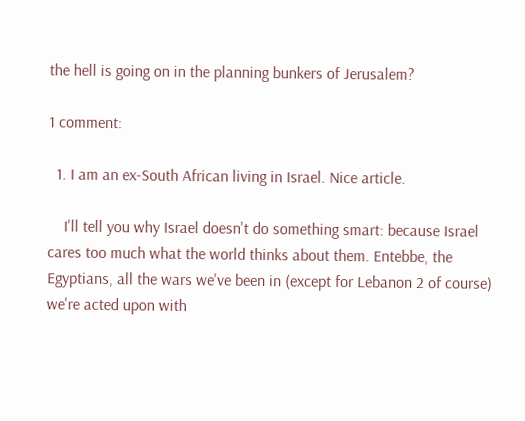the hell is going on in the planning bunkers of Jerusalem?

1 comment:

  1. I am an ex-South African living in Israel. Nice article.

    I'll tell you why Israel doesn't do something smart: because Israel cares too much what the world thinks about them. Entebbe, the Egyptians, all the wars we've been in (except for Lebanon 2 of course) we're acted upon with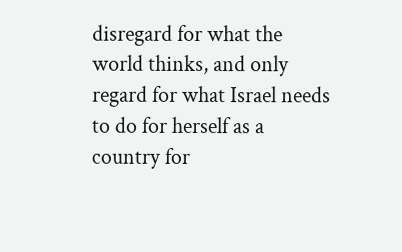disregard for what the world thinks, and only regard for what Israel needs to do for herself as a country for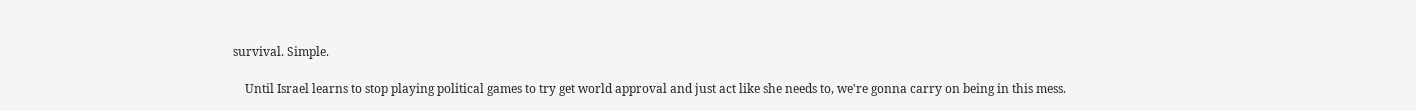survival. Simple.

    Until Israel learns to stop playing political games to try get world approval and just act like she needs to, we're gonna carry on being in this mess.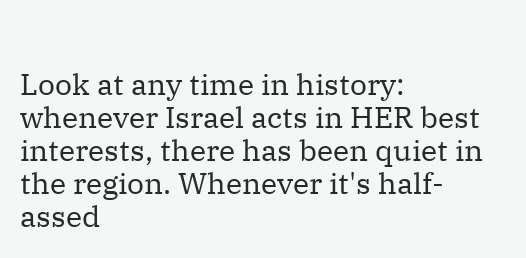Look at any time in history: whenever Israel acts in HER best interests, there has been quiet in the region. Whenever it's half-assed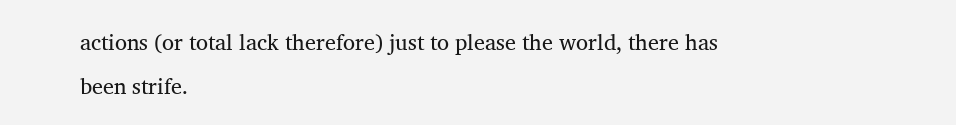actions (or total lack therefore) just to please the world, there has been strife.